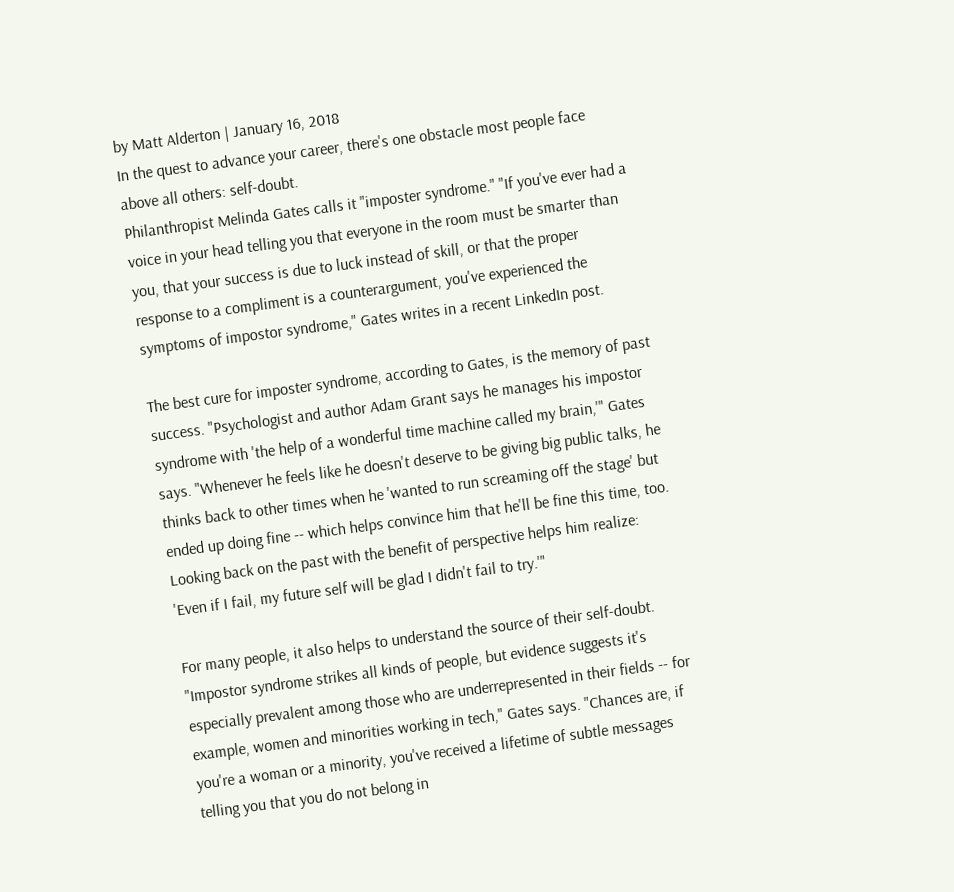by Matt Alderton | January 16, 2018
In the quest to advance your career, there's one obstacle most people face above all others: self-doubt.
Philanthropist Melinda Gates calls it "imposter syndrome." "If you've ever had a voice in your head telling you that everyone in the room must be smarter than you, that your success is due to luck instead of skill, or that the proper response to a compliment is a counterargument, you've experienced the symptoms of impostor syndrome," Gates writes in a recent LinkedIn post.

The best cure for imposter syndrome, according to Gates, is the memory of past success. "Psychologist and author Adam Grant says he manages his impostor syndrome with 'the help of a wonderful time machine called my brain,'" Gates says. "Whenever he feels like he doesn't deserve to be giving big public talks, he thinks back to other times when he 'wanted to run screaming off the stage' but ended up doing fine -- which helps convince him that he'll be fine this time, too. Looking back on the past with the benefit of perspective helps him realize: 'Even if I fail, my future self will be glad I didn't fail to try.'"

For many people, it also helps to understand the source of their self-doubt. "Impostor syndrome strikes all kinds of people, but evidence suggests it's especially prevalent among those who are underrepresented in their fields -- for example, women and minorities working in tech," Gates says. "Chances are, if you're a woman or a minority, you've received a lifetime of subtle messages telling you that you do not belong in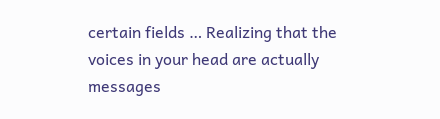certain fields … Realizing that the voices in your head are actually messages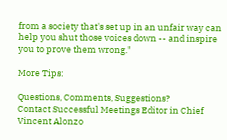from a society that's set up in an unfair way can help you shut those voices down -- and inspire you to prove them wrong."

More Tips:

Questions, Comments, Suggestions?
Contact Successful Meetings Editor in Chief Vincent Alonzo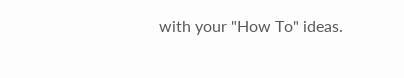with your "How To" ideas.